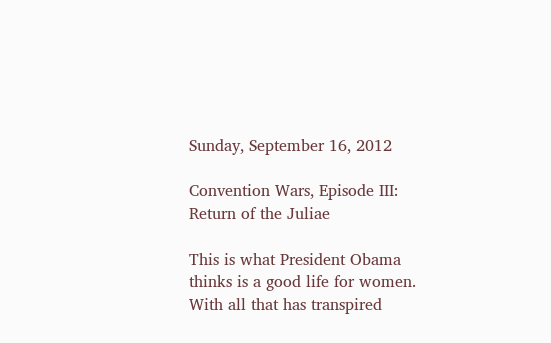Sunday, September 16, 2012

Convention Wars, Episode III: Return of the Juliae

This is what President Obama thinks is a good life for women.
With all that has transpired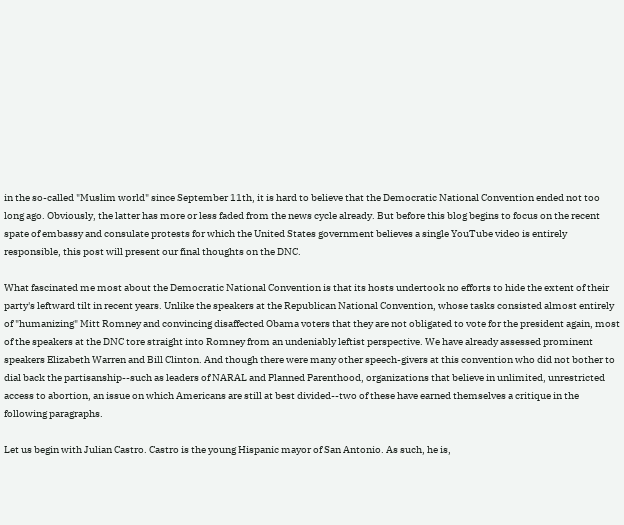in the so-called "Muslim world" since September 11th, it is hard to believe that the Democratic National Convention ended not too long ago. Obviously, the latter has more or less faded from the news cycle already. But before this blog begins to focus on the recent spate of embassy and consulate protests for which the United States government believes a single YouTube video is entirely responsible, this post will present our final thoughts on the DNC.

What fascinated me most about the Democratic National Convention is that its hosts undertook no efforts to hide the extent of their party's leftward tilt in recent years. Unlike the speakers at the Republican National Convention, whose tasks consisted almost entirely of "humanizing" Mitt Romney and convincing disaffected Obama voters that they are not obligated to vote for the president again, most of the speakers at the DNC tore straight into Romney from an undeniably leftist perspective. We have already assessed prominent speakers Elizabeth Warren and Bill Clinton. And though there were many other speech-givers at this convention who did not bother to dial back the partisanship--such as leaders of NARAL and Planned Parenthood, organizations that believe in unlimited, unrestricted access to abortion, an issue on which Americans are still at best divided--two of these have earned themselves a critique in the following paragraphs.

Let us begin with Julian Castro. Castro is the young Hispanic mayor of San Antonio. As such, he is,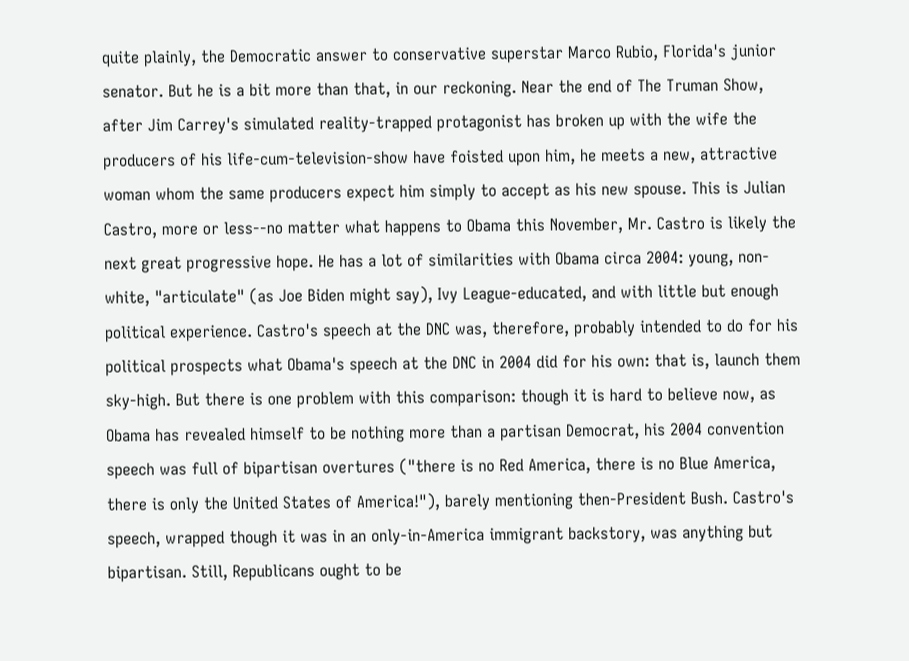quite plainly, the Democratic answer to conservative superstar Marco Rubio, Florida's junior senator. But he is a bit more than that, in our reckoning. Near the end of The Truman Show, after Jim Carrey's simulated reality-trapped protagonist has broken up with the wife the producers of his life-cum-television-show have foisted upon him, he meets a new, attractive woman whom the same producers expect him simply to accept as his new spouse. This is Julian Castro, more or less--no matter what happens to Obama this November, Mr. Castro is likely the next great progressive hope. He has a lot of similarities with Obama circa 2004: young, non-white, "articulate" (as Joe Biden might say), Ivy League-educated, and with little but enough political experience. Castro's speech at the DNC was, therefore, probably intended to do for his political prospects what Obama's speech at the DNC in 2004 did for his own: that is, launch them sky-high. But there is one problem with this comparison: though it is hard to believe now, as Obama has revealed himself to be nothing more than a partisan Democrat, his 2004 convention speech was full of bipartisan overtures ("there is no Red America, there is no Blue America, there is only the United States of America!"), barely mentioning then-President Bush. Castro's speech, wrapped though it was in an only-in-America immigrant backstory, was anything but bipartisan. Still, Republicans ought to be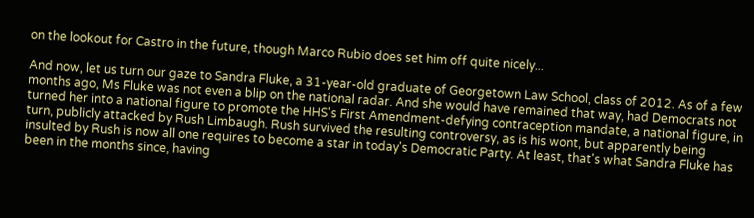on the lookout for Castro in the future, though Marco Rubio does set him off quite nicely...

And now, let us turn our gaze to Sandra Fluke, a 31-year-old graduate of Georgetown Law School, class of 2012. As of a few months ago, Ms Fluke was not even a blip on the national radar. And she would have remained that way, had Democrats not turned her into a national figure to promote the HHS's First Amendment-defying contraception mandate, a national figure, in turn, publicly attacked by Rush Limbaugh. Rush survived the resulting controversy, as is his wont, but apparently being insulted by Rush is now all one requires to become a star in today's Democratic Party. At least, that's what Sandra Fluke has been in the months since, having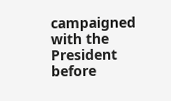campaigned with the President before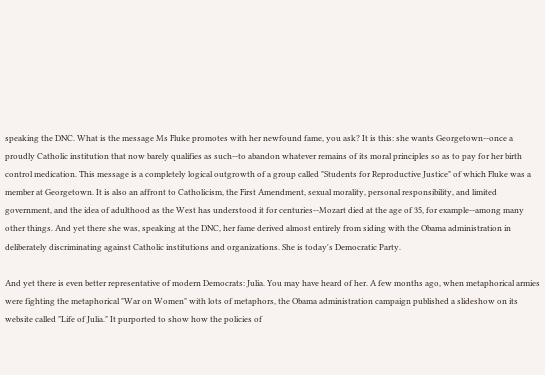speaking the DNC. What is the message Ms Fluke promotes with her newfound fame, you ask? It is this: she wants Georgetown--once a proudly Catholic institution that now barely qualifies as such--to abandon whatever remains of its moral principles so as to pay for her birth control medication. This message is a completely logical outgrowth of a group called "Students for Reproductive Justice" of which Fluke was a member at Georgetown. It is also an affront to Catholicism, the First Amendment, sexual morality, personal responsibility, and limited government, and the idea of adulthood as the West has understood it for centuries--Mozart died at the age of 35, for example--among many other things. And yet there she was, speaking at the DNC, her fame derived almost entirely from siding with the Obama administration in deliberately discriminating against Catholic institutions and organizations. She is today's Democratic Party.

And yet there is even better representative of modern Democrats: Julia. You may have heard of her. A few months ago, when metaphorical armies were fighting the metaphorical "War on Women" with lots of metaphors, the Obama administration campaign published a slideshow on its website called "Life of Julia." It purported to show how the policies of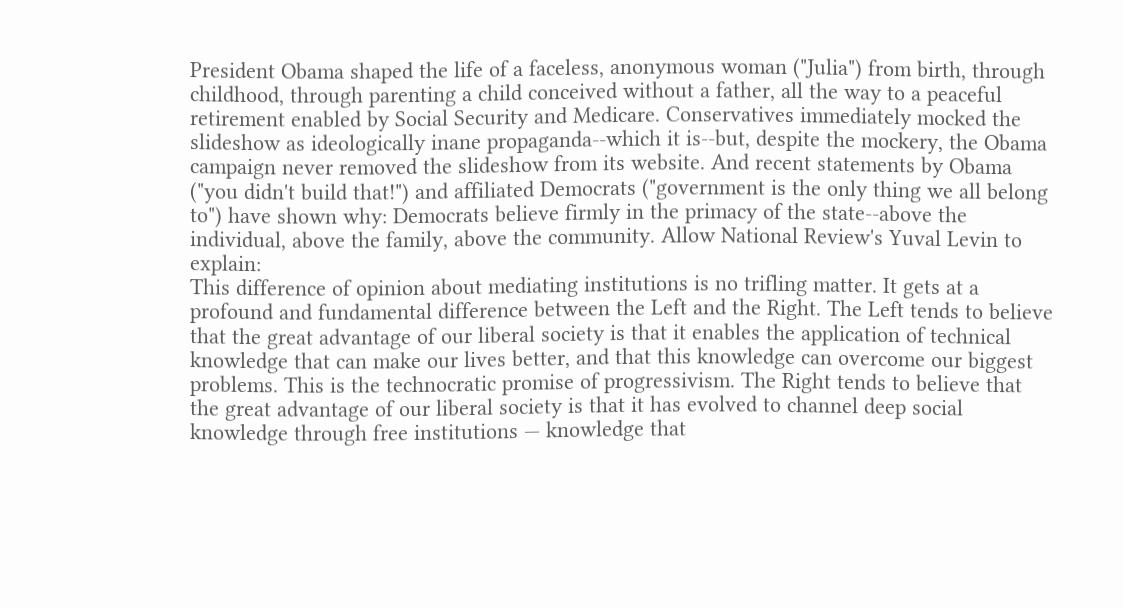President Obama shaped the life of a faceless, anonymous woman ("Julia") from birth, through childhood, through parenting a child conceived without a father, all the way to a peaceful retirement enabled by Social Security and Medicare. Conservatives immediately mocked the slideshow as ideologically inane propaganda--which it is--but, despite the mockery, the Obama campaign never removed the slideshow from its website. And recent statements by Obama ("you didn't build that!") and affiliated Democrats ("government is the only thing we all belong to") have shown why: Democrats believe firmly in the primacy of the state--above the individual, above the family, above the community. Allow National Review's Yuval Levin to explain:
This difference of opinion about mediating institutions is no trifling matter. It gets at a profound and fundamental difference between the Left and the Right. The Left tends to believe that the great advantage of our liberal society is that it enables the application of technical knowledge that can make our lives better, and that this knowledge can overcome our biggest problems. This is the technocratic promise of progressivism. The Right tends to believe that the great advantage of our liberal society is that it has evolved to channel deep social knowledge through free institutions — knowledge that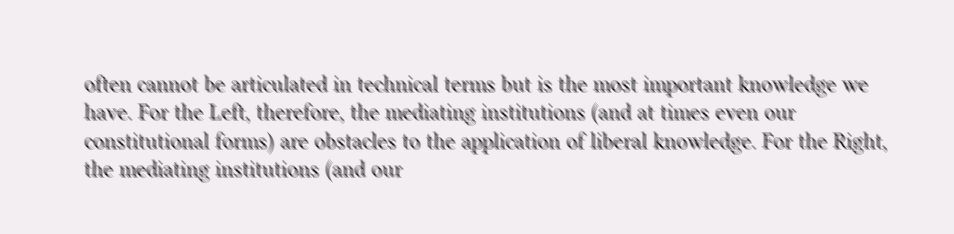often cannot be articulated in technical terms but is the most important knowledge we have. For the Left, therefore, the mediating institutions (and at times even our constitutional forms) are obstacles to the application of liberal knowledge. For the Right, the mediating institutions (and our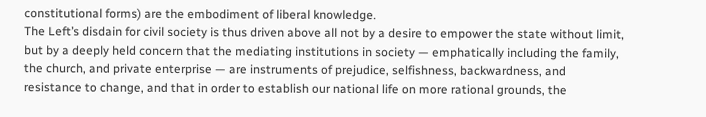constitutional forms) are the embodiment of liberal knowledge.
The Left’s disdain for civil society is thus driven above all not by a desire to empower the state without limit, but by a deeply held concern that the mediating institutions in society — emphatically including the family, the church, and private enterprise — are instruments of prejudice, selfishness, backwardness, and resistance to change, and that in order to establish our national life on more rational grounds, the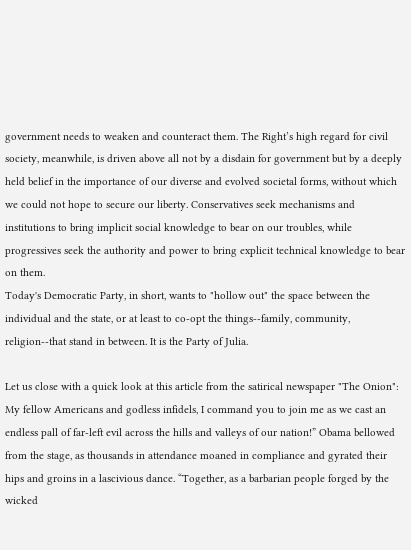government needs to weaken and counteract them. The Right’s high regard for civil society, meanwhile, is driven above all not by a disdain for government but by a deeply held belief in the importance of our diverse and evolved societal forms, without which we could not hope to secure our liberty. Conservatives seek mechanisms and institutions to bring implicit social knowledge to bear on our troubles, while progressives seek the authority and power to bring explicit technical knowledge to bear on them.
Today's Democratic Party, in short, wants to "hollow out" the space between the individual and the state, or at least to co-opt the things--family, community, religion--that stand in between. It is the Party of Julia.

Let us close with a quick look at this article from the satirical newspaper "The Onion":
My fellow Americans and godless infidels, I command you to join me as we cast an endless pall of far-left evil across the hills and valleys of our nation!” Obama bellowed from the stage, as thousands in attendance moaned in compliance and gyrated their hips and groins in a lascivious dance. “Together, as a barbarian people forged by the wicked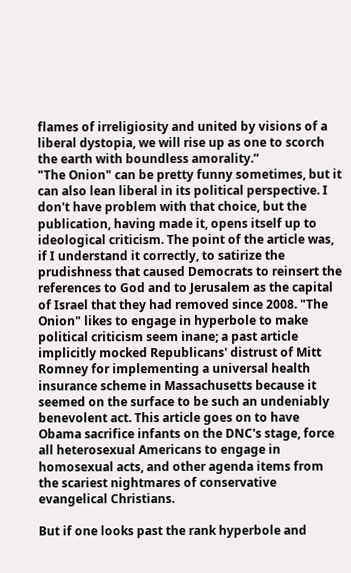flames of irreligiosity and united by visions of a liberal dystopia, we will rise up as one to scorch the earth with boundless amorality.”
"The Onion" can be pretty funny sometimes, but it can also lean liberal in its political perspective. I don't have problem with that choice, but the publication, having made it, opens itself up to ideological criticism. The point of the article was, if I understand it correctly, to satirize the prudishness that caused Democrats to reinsert the references to God and to Jerusalem as the capital of Israel that they had removed since 2008. "The Onion" likes to engage in hyperbole to make political criticism seem inane; a past article implicitly mocked Republicans' distrust of Mitt Romney for implementing a universal health insurance scheme in Massachusetts because it seemed on the surface to be such an undeniably benevolent act. This article goes on to have Obama sacrifice infants on the DNC's stage, force all heterosexual Americans to engage in homosexual acts, and other agenda items from the scariest nightmares of conservative evangelical Christians.

But if one looks past the rank hyperbole and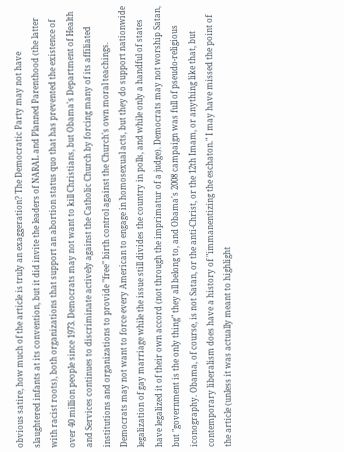obvious satire, how much of the article is truly an exaggeration? The Democratic Party may not have slaughtered infants at its convention, but it did invite the leaders of NARAL and Planned Parenthood (the latter with racist roots), both organizations that support an abortion status quo that has prevented the existence of over 40 million people since 1973. Democrats may not want to kill Christians, but Obama's Department of Health and Services continues to discriminate actively against the Catholic Church by forcing many of its affiliated institutions and organizations to provide "free" birth control against the Church's own moral teachings. Democrats may not want to force every American to engage in homosexual acts, but they do support nationwide legalization of gay marriage while the issue still divides the country in polls, and while only a handful of states have legalized it of their own accord (not through the imprimatur of a judge). Democrats may not worship Satan, but "government is the only thing" they all belong to, and Obama's 2008 campaign was full of pseudo-religious iconography. Obama, of course, is not Satan, or the anti-Christ, or the 12th Imam, or anything like that, but contemporary liberalism does have a history of "immanentizing the eschaton." I may have missed the point of the article (unless it was actually meant to highlight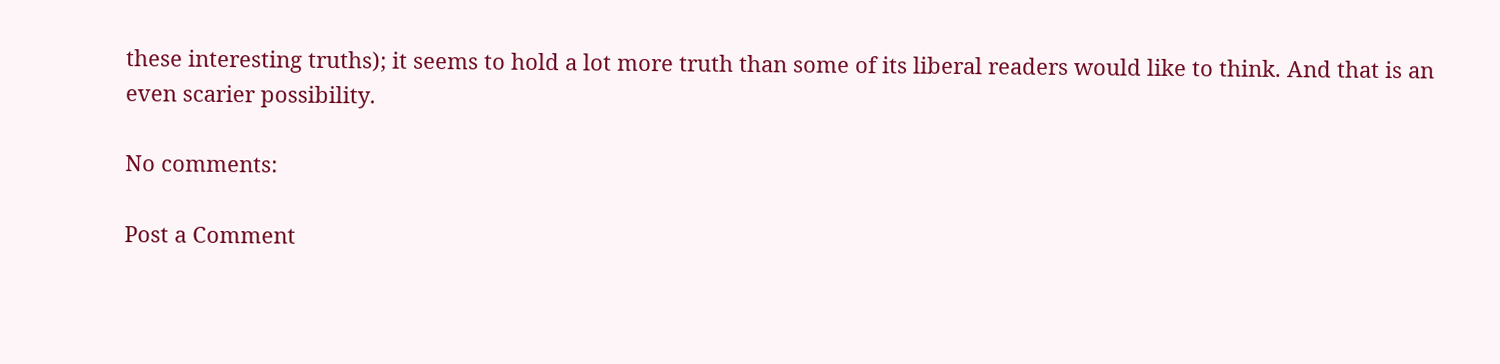these interesting truths); it seems to hold a lot more truth than some of its liberal readers would like to think. And that is an even scarier possibility.

No comments:

Post a Comment